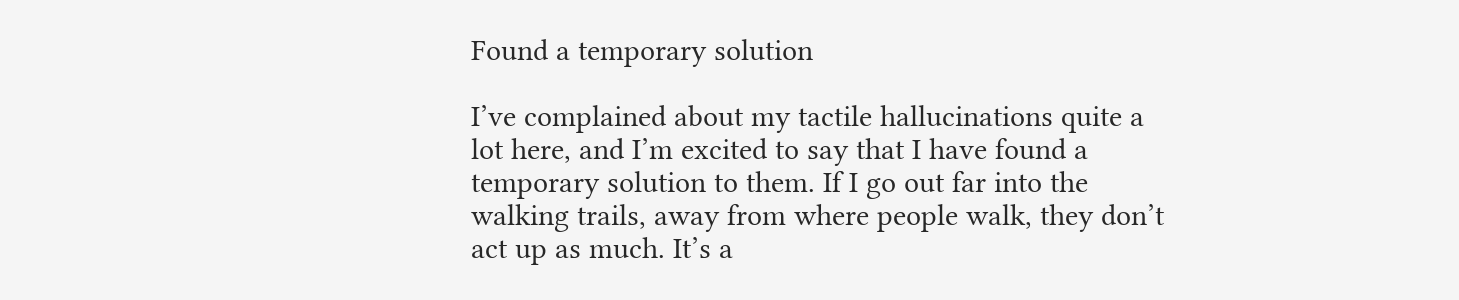Found a temporary solution

I’ve complained about my tactile hallucinations quite a lot here, and I’m excited to say that I have found a temporary solution to them. If I go out far into the walking trails, away from where people walk, they don’t act up as much. It’s a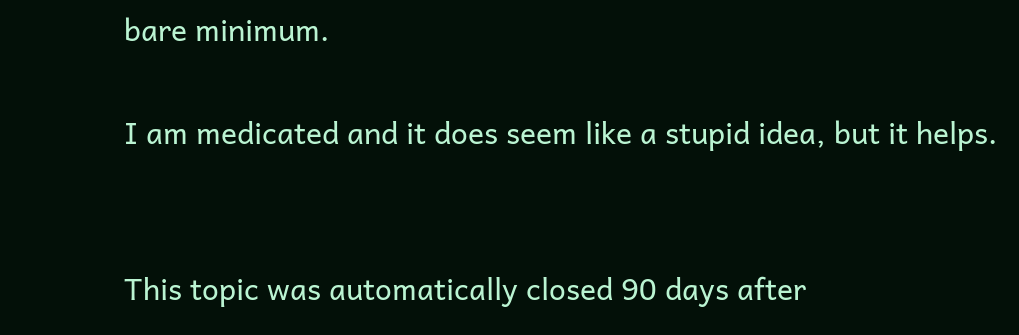bare minimum.

I am medicated and it does seem like a stupid idea, but it helps.


This topic was automatically closed 90 days after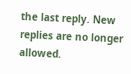the last reply. New replies are no longer allowed.